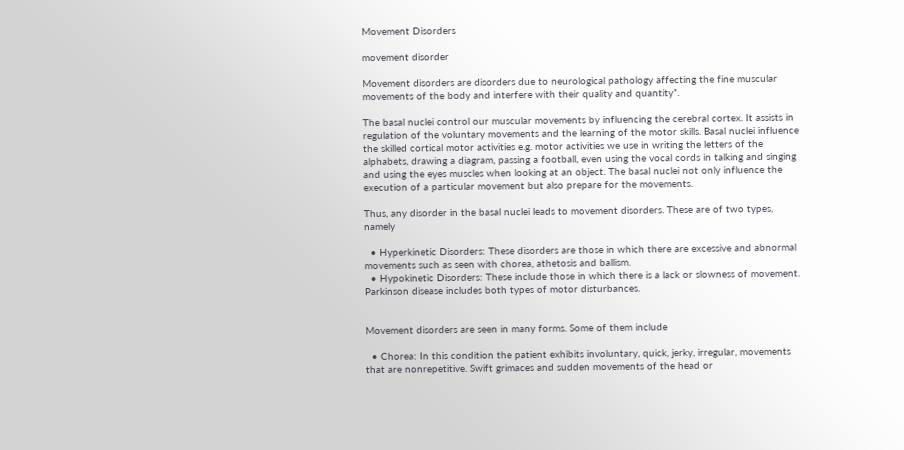Movement Disorders

movement disorder

Movement disorders are disorders due to neurological pathology affecting the fine muscular movements of the body and interfere with their quality and quantity”.

The basal nuclei control our muscular movements by influencing the cerebral cortex. It assists in regulation of the voluntary movements and the learning of the motor skills. Basal nuclei influence the skilled cortical motor activities e.g. motor activities we use in writing the letters of the alphabets, drawing a diagram, passing a football, even using the vocal cords in talking and singing and using the eyes muscles when looking at an object. The basal nuclei not only influence the execution of a particular movement but also prepare for the movements.

Thus, any disorder in the basal nuclei leads to movement disorders. These are of two types, namely

  • Hyperkinetic Disorders: These disorders are those in which there are excessive and abnormal movements such as seen with chorea, athetosis and ballism.
  • Hypokinetic Disorders: These include those in which there is a lack or slowness of movement. Parkinson disease includes both types of motor disturbances.


Movement disorders are seen in many forms. Some of them include

  • Chorea: In this condition the patient exhibits involuntary, quick, jerky, irregular, movements that are nonrepetitive. Swift grimaces and sudden movements of the head or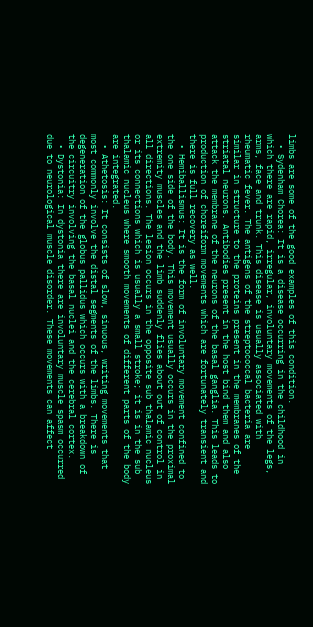limbs are some of the good examples of this condition.
  • Sydenham Chorea: It is a disease occurring in the childhood in which there are rapid, irregular, involuntary movements of the legs, arms, face and trunk. This disease is usually associated with rheumatic fever. The antigens of the streptococcal bacteria are similar in structure to the proteins present in the membranes of the striatal neurons. Antibodies present in the host bind them and also attack the membrane of the neurons of the basal ganglia. This leads to production of choreiform movements which are fortunately transient and there is full recovery as well.
  • Hemiballismus: It is the form of involuntary movement confined to the one side of the body. This movement usually occurs in the proximal extremity muscles and the limb suddenly flies about out of control in all directions. The lesion occurs in the opposite sub thalamic nucleus or its connections which is usually a small stroke; it is in the sub thalamic nucleus where smooth movements of different parts of the body are integrated.
  • Athetosis: It consists of slow, sinuous, writing movements that most commonly involve the distal segments of the limbs. There is degeneration of the globus pallidus which occurs with a breakdown of the circuitry involving the basal nuclei and the cerebral cortex.
  • Dystonia: In dystonia there are involuntary muscle spasm occurred due to neurological muscle disorder. These movements can affect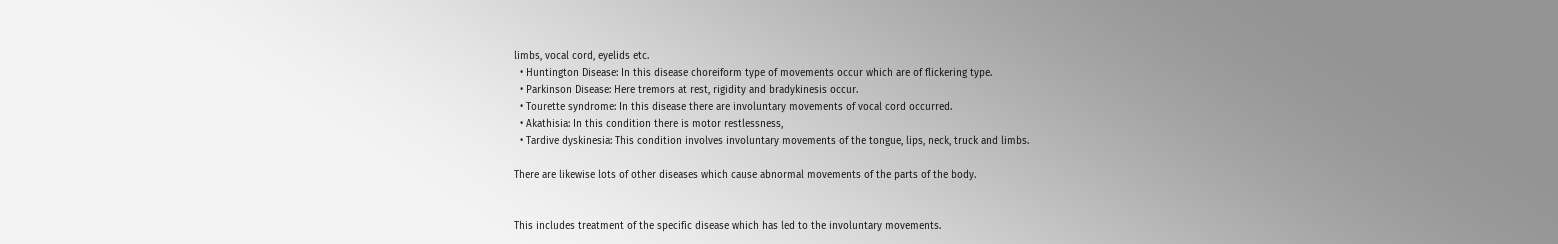limbs, vocal cord, eyelids etc.
  • Huntington Disease: In this disease choreiform type of movements occur which are of flickering type.
  • Parkinson Disease: Here tremors at rest, rigidity and bradykinesis occur.
  • Tourette syndrome: In this disease there are involuntary movements of vocal cord occurred.
  • Akathisia: In this condition there is motor restlessness,
  • Tardive dyskinesia: This condition involves involuntary movements of the tongue, lips, neck, truck and limbs.

There are likewise lots of other diseases which cause abnormal movements of the parts of the body.


This includes treatment of the specific disease which has led to the involuntary movements.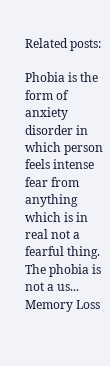Related posts:

Phobia is the form of anxiety disorder in which person feels intense fear from anything which is in real not a fearful thing. The phobia is not a us...
Memory Loss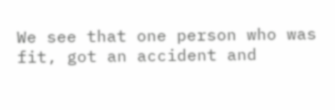We see that one person who was fit, got an accident and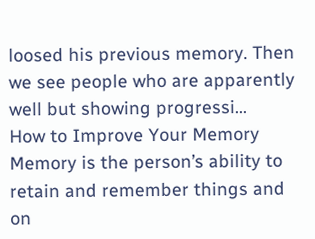loosed his previous memory. Then we see people who are apparently well but showing progressi...
How to Improve Your Memory
Memory is the person’s ability to retain and remember things and on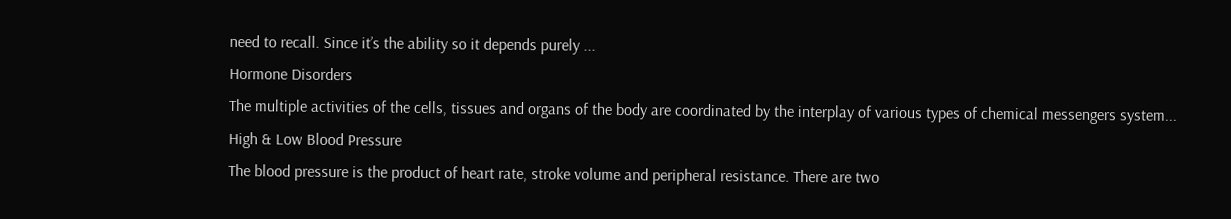need to recall. Since it’s the ability so it depends purely ...
Hormone Disorders
The multiple activities of the cells, tissues and organs of the body are coordinated by the interplay of various types of chemical messengers system...
High & Low Blood Pressure
The blood pressure is the product of heart rate, stroke volume and peripheral resistance. There are two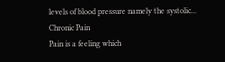levels of blood pressure namely the systolic...
Chronic Pain
Pain is a feeling which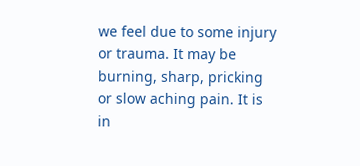we feel due to some injury or trauma. It may be burning, sharp, pricking or slow aching pain. It is in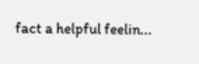fact a helpful feelin...